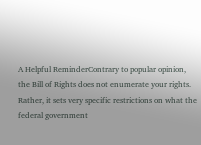A Helpful ReminderContrary to popular opinion, the Bill of Rights does not enumerate your rights. Rather, it sets very specific restrictions on what the federal government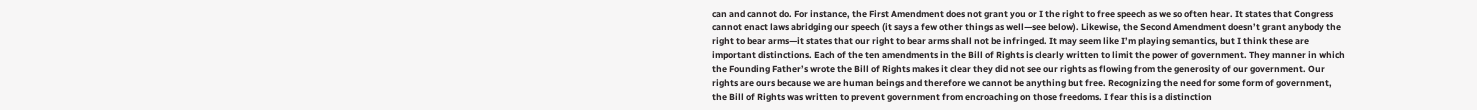can and cannot do. For instance, the First Amendment does not grant you or I the right to free speech as we so often hear. It states that Congress cannot enact laws abridging our speech (it says a few other things as well—see below). Likewise, the Second Amendment doesn’t grant anybody the right to bear arms—it states that our right to bear arms shall not be infringed. It may seem like I’m playing semantics, but I think these are important distinctions. Each of the ten amendments in the Bill of Rights is clearly written to limit the power of government. They manner in which the Founding Father’s wrote the Bill of Rights makes it clear they did not see our rights as flowing from the generosity of our government. Our rights are ours because we are human beings and therefore we cannot be anything but free. Recognizing the need for some form of government, the Bill of Rights was written to prevent government from encroaching on those freedoms. I fear this is a distinction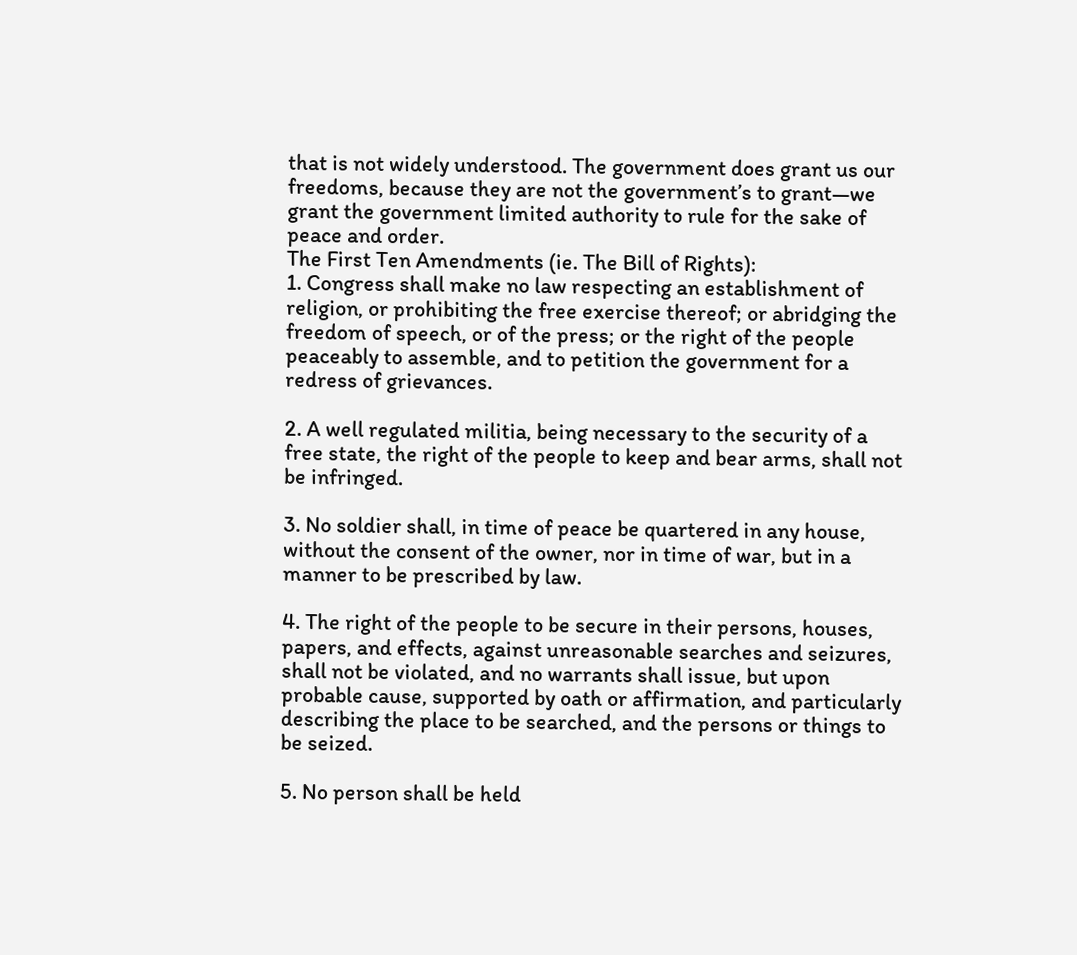that is not widely understood. The government does grant us our freedoms, because they are not the government’s to grant—we grant the government limited authority to rule for the sake of peace and order.
The First Ten Amendments (ie. The Bill of Rights):
1. Congress shall make no law respecting an establishment of religion, or prohibiting the free exercise thereof; or abridging the freedom of speech, or of the press; or the right of the people peaceably to assemble, and to petition the government for a redress of grievances.

2. A well regulated militia, being necessary to the security of a free state, the right of the people to keep and bear arms, shall not be infringed.

3. No soldier shall, in time of peace be quartered in any house, without the consent of the owner, nor in time of war, but in a manner to be prescribed by law.

4. The right of the people to be secure in their persons, houses, papers, and effects, against unreasonable searches and seizures, shall not be violated, and no warrants shall issue, but upon probable cause, supported by oath or affirmation, and particularly describing the place to be searched, and the persons or things to be seized.

5. No person shall be held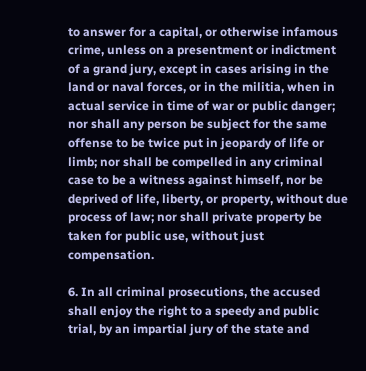to answer for a capital, or otherwise infamous crime, unless on a presentment or indictment of a grand jury, except in cases arising in the land or naval forces, or in the militia, when in actual service in time of war or public danger; nor shall any person be subject for the same offense to be twice put in jeopardy of life or limb; nor shall be compelled in any criminal case to be a witness against himself, nor be deprived of life, liberty, or property, without due process of law; nor shall private property be taken for public use, without just compensation.

6. In all criminal prosecutions, the accused shall enjoy the right to a speedy and public trial, by an impartial jury of the state and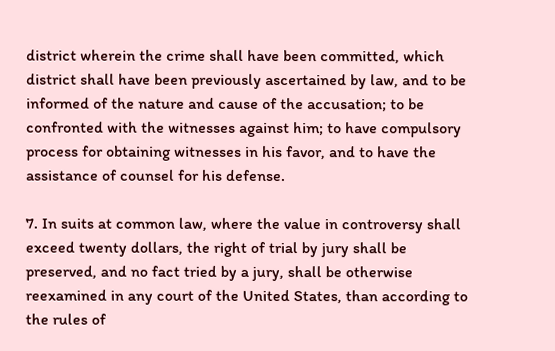district wherein the crime shall have been committed, which district shall have been previously ascertained by law, and to be informed of the nature and cause of the accusation; to be confronted with the witnesses against him; to have compulsory process for obtaining witnesses in his favor, and to have the assistance of counsel for his defense.

7. In suits at common law, where the value in controversy shall exceed twenty dollars, the right of trial by jury shall be preserved, and no fact tried by a jury, shall be otherwise reexamined in any court of the United States, than according to the rules of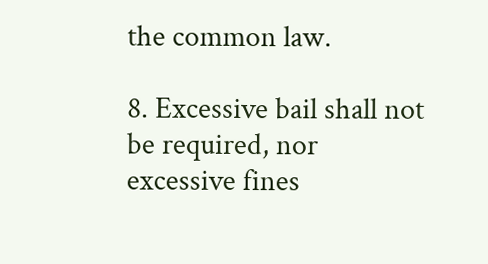the common law.

8. Excessive bail shall not be required, nor excessive fines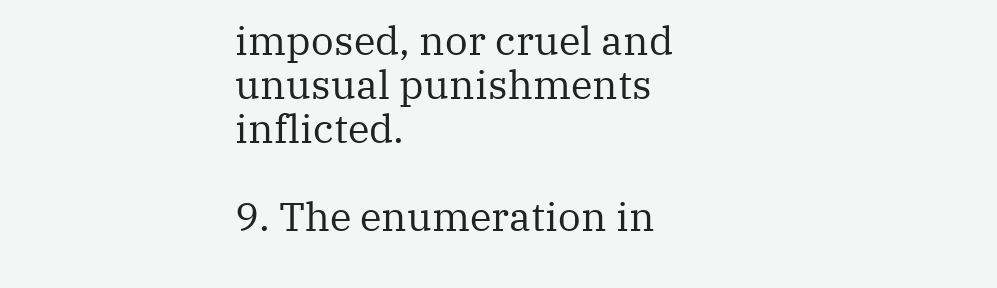imposed, nor cruel and unusual punishments inflicted.

9. The enumeration in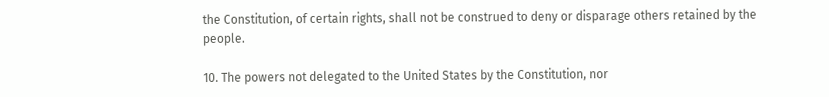the Constitution, of certain rights, shall not be construed to deny or disparage others retained by the people.

10. The powers not delegated to the United States by the Constitution, nor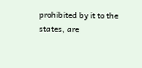prohibited by it to the states, are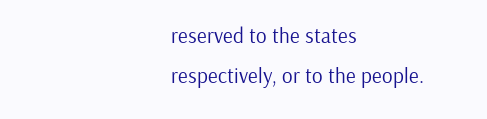reserved to the states respectively, or to the people.